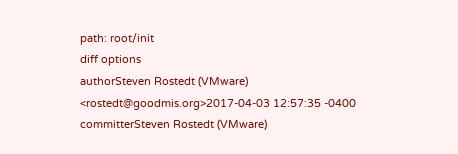path: root/init
diff options
authorSteven Rostedt (VMware) <rostedt@goodmis.org>2017-04-03 12:57:35 -0400
committerSteven Rostedt (VMware)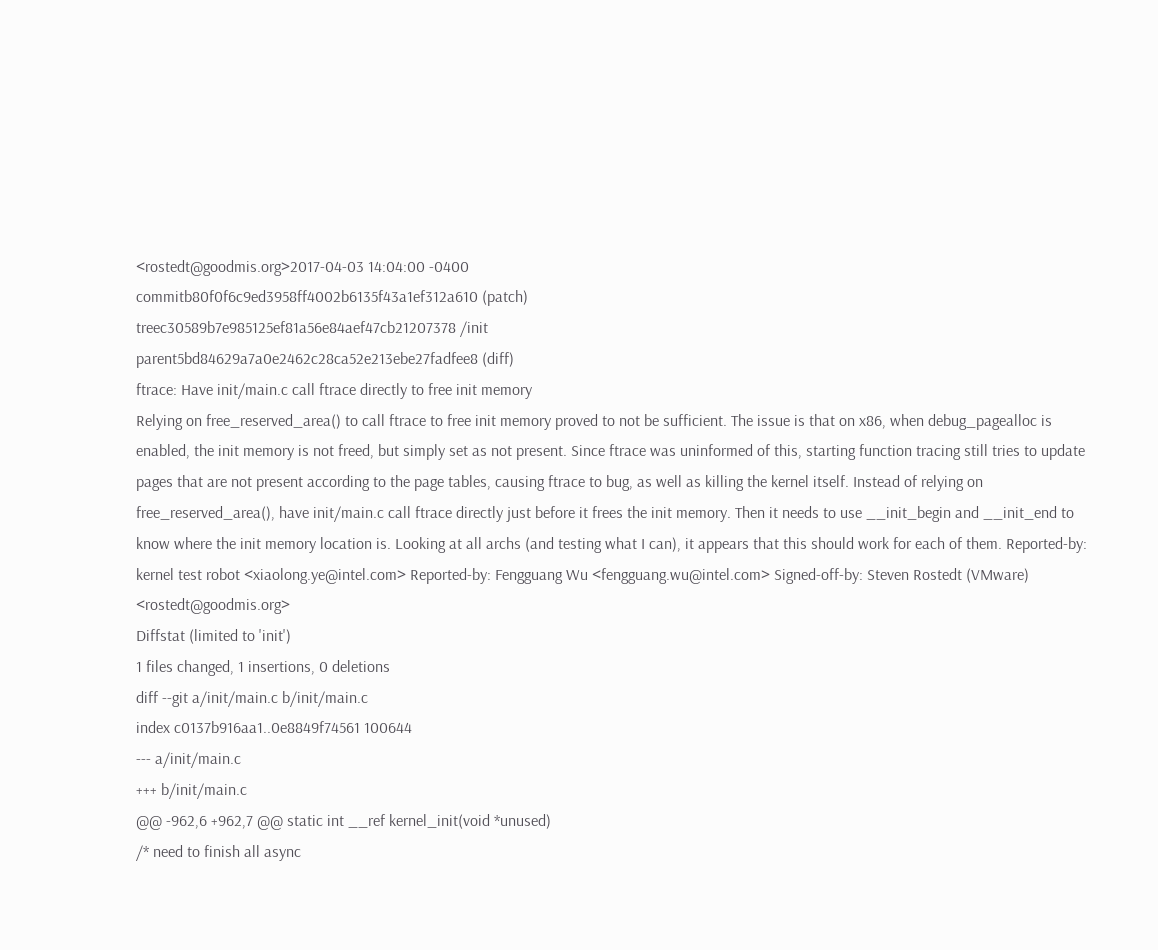<rostedt@goodmis.org>2017-04-03 14:04:00 -0400
commitb80f0f6c9ed3958ff4002b6135f43a1ef312a610 (patch)
treec30589b7e985125ef81a56e84aef47cb21207378 /init
parent5bd84629a7a0e2462c28ca52e213ebe27fadfee8 (diff)
ftrace: Have init/main.c call ftrace directly to free init memory
Relying on free_reserved_area() to call ftrace to free init memory proved to not be sufficient. The issue is that on x86, when debug_pagealloc is enabled, the init memory is not freed, but simply set as not present. Since ftrace was uninformed of this, starting function tracing still tries to update pages that are not present according to the page tables, causing ftrace to bug, as well as killing the kernel itself. Instead of relying on free_reserved_area(), have init/main.c call ftrace directly just before it frees the init memory. Then it needs to use __init_begin and __init_end to know where the init memory location is. Looking at all archs (and testing what I can), it appears that this should work for each of them. Reported-by: kernel test robot <xiaolong.ye@intel.com> Reported-by: Fengguang Wu <fengguang.wu@intel.com> Signed-off-by: Steven Rostedt (VMware) <rostedt@goodmis.org>
Diffstat (limited to 'init')
1 files changed, 1 insertions, 0 deletions
diff --git a/init/main.c b/init/main.c
index c0137b916aa1..0e8849f74561 100644
--- a/init/main.c
+++ b/init/main.c
@@ -962,6 +962,7 @@ static int __ref kernel_init(void *unused)
/* need to finish all async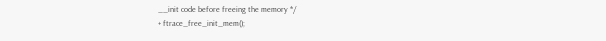__init code before freeing the memory */
+ ftrace_free_init_mem();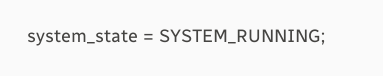system_state = SYSTEM_RUNNING;